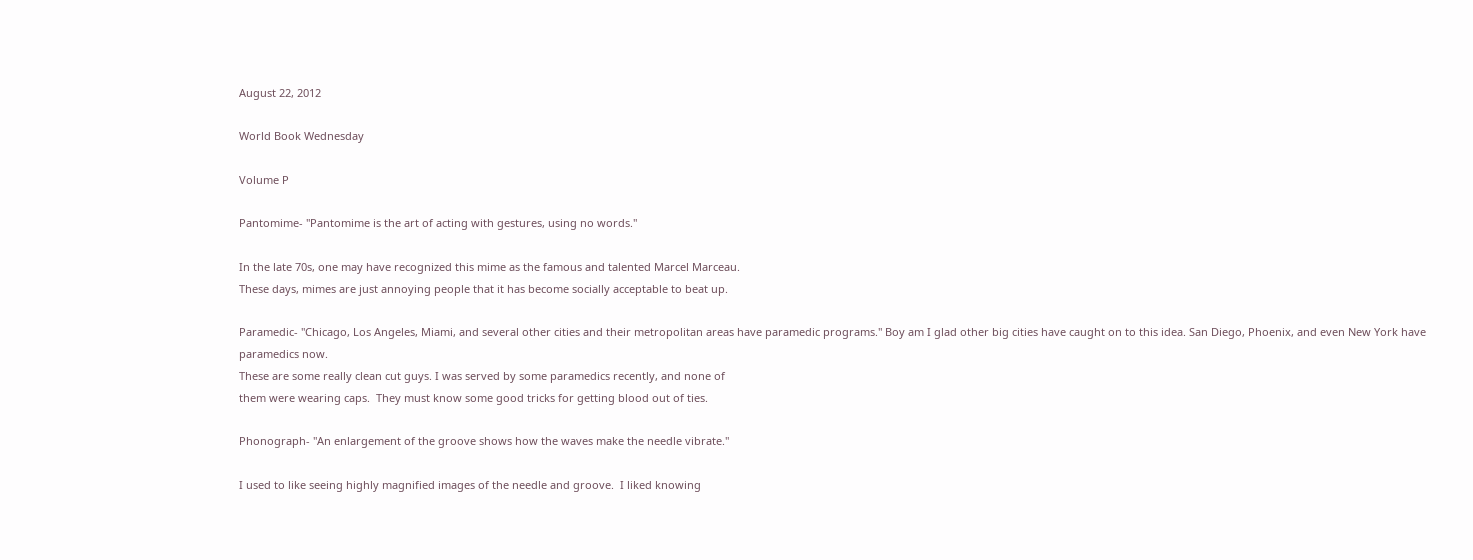August 22, 2012

World Book Wednesday

Volume P

Pantomime- "Pantomime is the art of acting with gestures, using no words."

In the late 70s, one may have recognized this mime as the famous and talented Marcel Marceau.
These days, mimes are just annoying people that it has become socially acceptable to beat up.

Paramedic- "Chicago, Los Angeles, Miami, and several other cities and their metropolitan areas have paramedic programs." Boy am I glad other big cities have caught on to this idea. San Diego, Phoenix, and even New York have paramedics now.
These are some really clean cut guys. I was served by some paramedics recently, and none of
them were wearing caps.  They must know some good tricks for getting blood out of ties.

Phonograph- "An enlargement of the groove shows how the waves make the needle vibrate."

I used to like seeing highly magnified images of the needle and groove.  I liked knowing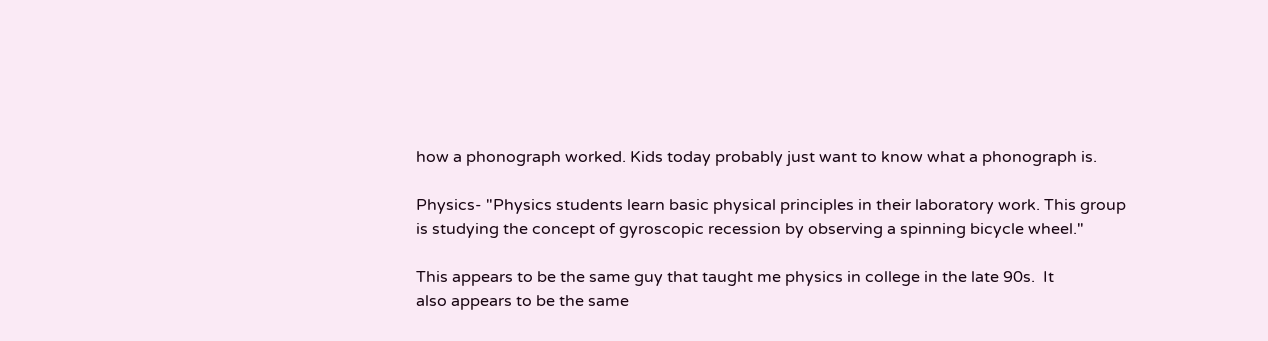how a phonograph worked. Kids today probably just want to know what a phonograph is.

Physics- "Physics students learn basic physical principles in their laboratory work. This group is studying the concept of gyroscopic recession by observing a spinning bicycle wheel."

This appears to be the same guy that taught me physics in college in the late 90s.  It
also appears to be the same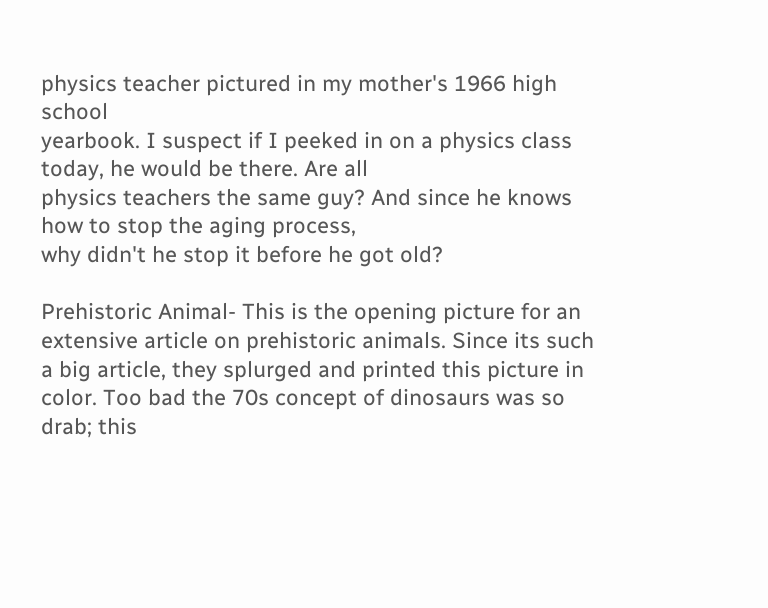physics teacher pictured in my mother's 1966 high school
yearbook. I suspect if I peeked in on a physics class today, he would be there. Are all
physics teachers the same guy? And since he knows how to stop the aging process,
why didn't he stop it before he got old?

Prehistoric Animal- This is the opening picture for an extensive article on prehistoric animals. Since its such a big article, they splurged and printed this picture in color. Too bad the 70s concept of dinosaurs was so drab; this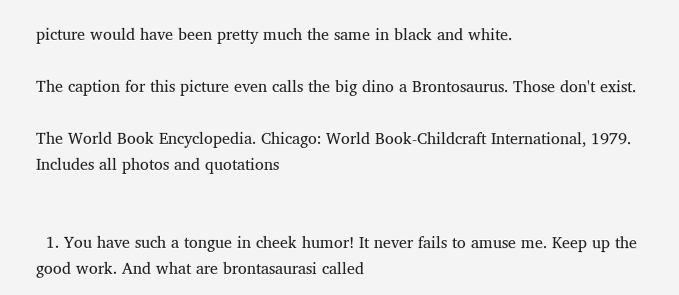picture would have been pretty much the same in black and white.

The caption for this picture even calls the big dino a Brontosaurus. Those don't exist.

The World Book Encyclopedia. Chicago: World Book-Childcraft International, 1979. Includes all photos and quotations


  1. You have such a tongue in cheek humor! It never fails to amuse me. Keep up the good work. And what are brontasaurasi called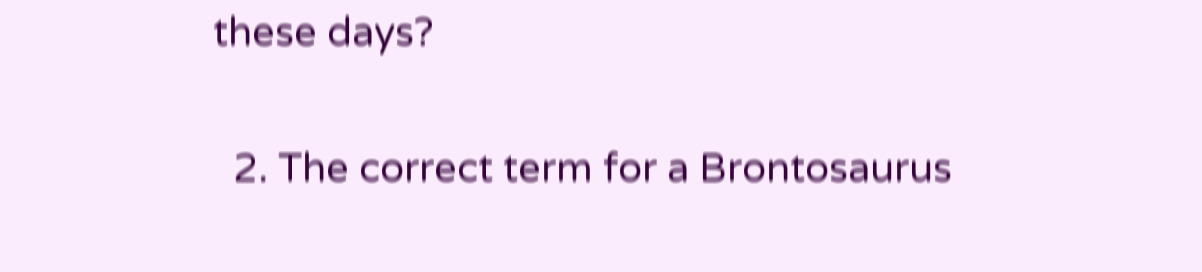these days?

  2. The correct term for a Brontosaurus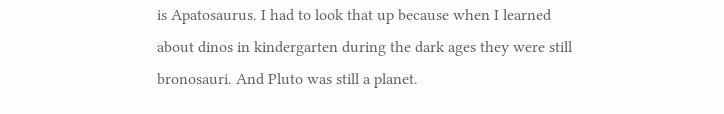is Apatosaurus. I had to look that up because when I learned about dinos in kindergarten during the dark ages they were still bronosauri. And Pluto was still a planet.